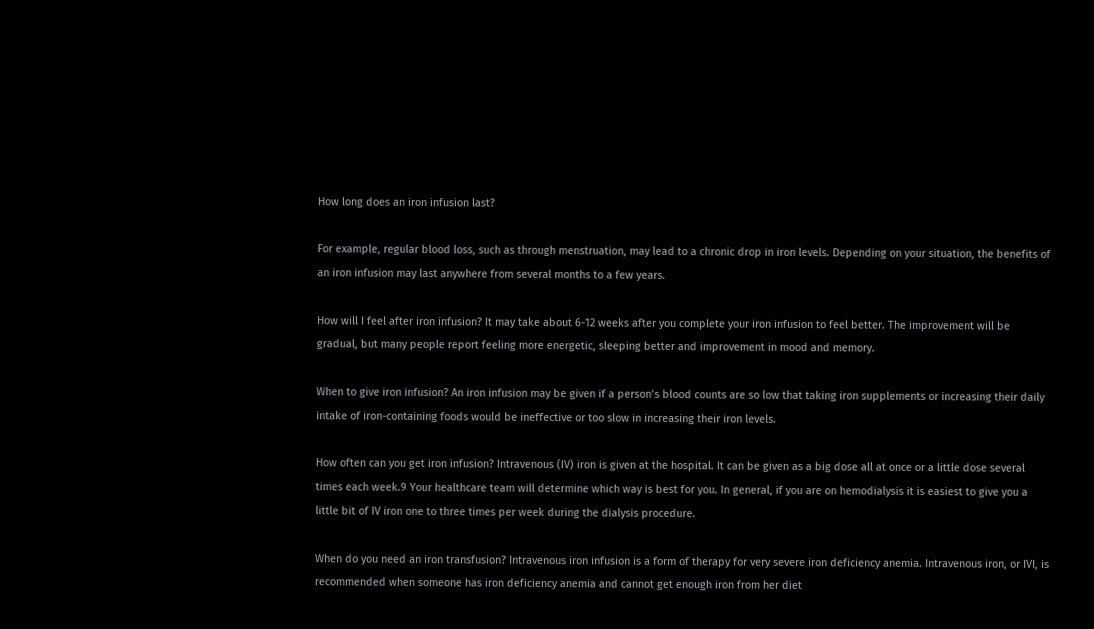How long does an iron infusion last?

For example, regular blood loss, such as through menstruation, may lead to a chronic drop in iron levels. Depending on your situation, the benefits of an iron infusion may last anywhere from several months to a few years.

How will I feel after iron infusion? It may take about 6-12 weeks after you complete your iron infusion to feel better. The improvement will be gradual, but many people report feeling more energetic, sleeping better and improvement in mood and memory.

When to give iron infusion? An iron infusion may be given if a person’s blood counts are so low that taking iron supplements or increasing their daily intake of iron-containing foods would be ineffective or too slow in increasing their iron levels.

How often can you get iron infusion? Intravenous (IV) iron is given at the hospital. It can be given as a big dose all at once or a little dose several times each week.9 Your healthcare team will determine which way is best for you. In general, if you are on hemodialysis it is easiest to give you a little bit of IV iron one to three times per week during the dialysis procedure.

When do you need an iron transfusion? Intravenous iron infusion is a form of therapy for very severe iron deficiency anemia. Intravenous iron, or IVI, is recommended when someone has iron deficiency anemia and cannot get enough iron from her diet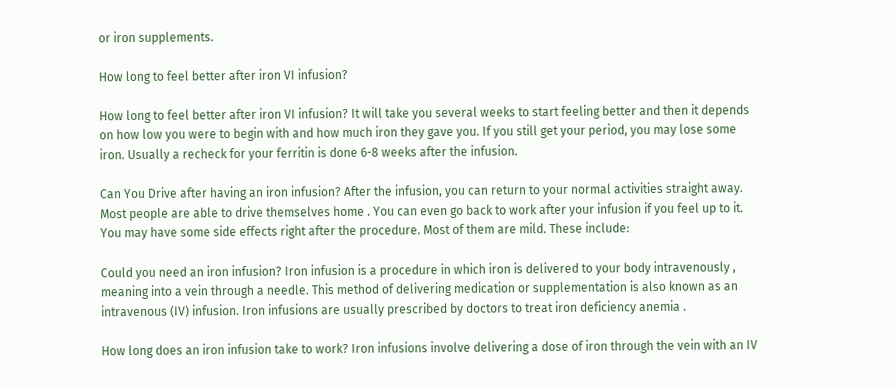or iron supplements.

How long to feel better after iron VI infusion?

How long to feel better after iron VI infusion? It will take you several weeks to start feeling better and then it depends on how low you were to begin with and how much iron they gave you. If you still get your period, you may lose some iron. Usually a recheck for your ferritin is done 6-8 weeks after the infusion.

Can You Drive after having an iron infusion? After the infusion, you can return to your normal activities straight away. Most people are able to drive themselves home . You can even go back to work after your infusion if you feel up to it. You may have some side effects right after the procedure. Most of them are mild. These include:

Could you need an iron infusion? Iron infusion is a procedure in which iron is delivered to your body intravenously , meaning into a vein through a needle. This method of delivering medication or supplementation is also known as an intravenous (IV) infusion. Iron infusions are usually prescribed by doctors to treat iron deficiency anemia .

How long does an iron infusion take to work? Iron infusions involve delivering a dose of iron through the vein with an IV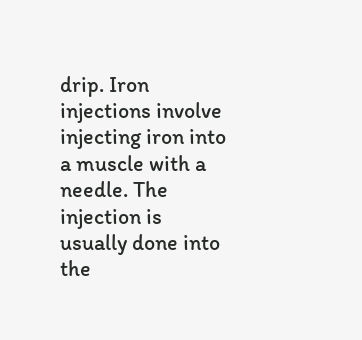drip. Iron injections involve injecting iron into a muscle with a needle. The injection is usually done into the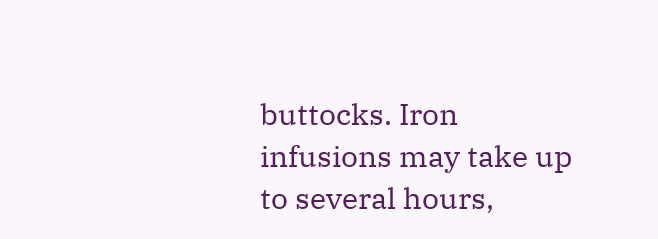buttocks. Iron infusions may take up to several hours,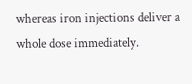whereas iron injections deliver a whole dose immediately.